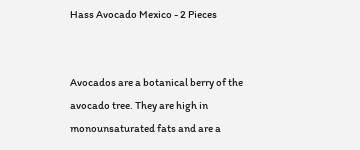Hass Avocado Mexico - 2 Pieces


Avocados are a botanical berry of the avocado tree. They are high in monounsaturated fats and are a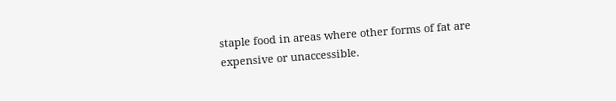staple food in areas where other forms of fat are expensive or unaccessible.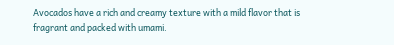Avocados have a rich and creamy texture with a mild flavor that is fragrant and packed with umami.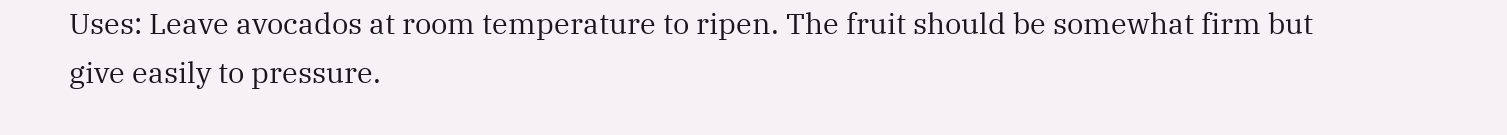Uses: Leave avocados at room temperature to ripen. The fruit should be somewhat firm but give easily to pressure.